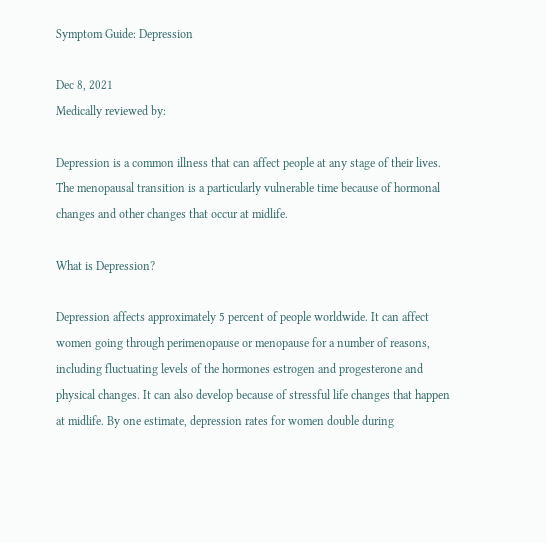Symptom Guide: Depression

Dec 8, 2021
Medically reviewed by:

Depression is a common illness that can affect people at any stage of their lives. The menopausal transition is a particularly vulnerable time because of hormonal changes and other changes that occur at midlife.

What is Depression?

Depression affects approximately 5 percent of people worldwide. It can affect women going through perimenopause or menopause for a number of reasons, including fluctuating levels of the hormones estrogen and progesterone and physical changes. It can also develop because of stressful life changes that happen at midlife. By one estimate, depression rates for women double during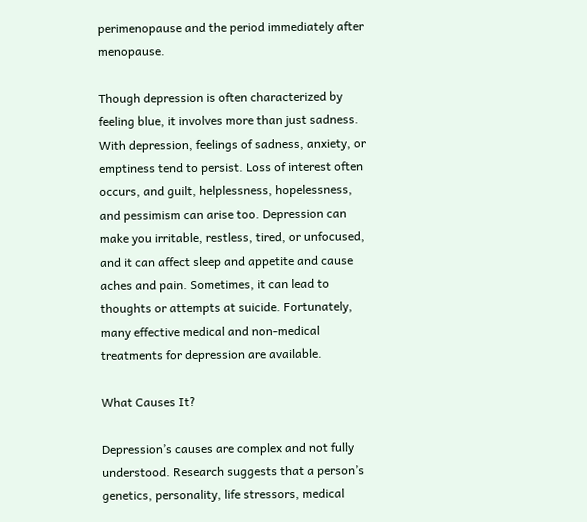perimenopause and the period immediately after menopause.

Though depression is often characterized by feeling blue, it involves more than just sadness. With depression, feelings of sadness, anxiety, or emptiness tend to persist. Loss of interest often occurs, and guilt, helplessness, hopelessness, and pessimism can arise too. Depression can make you irritable, restless, tired, or unfocused, and it can affect sleep and appetite and cause aches and pain. Sometimes, it can lead to thoughts or attempts at suicide. Fortunately, many effective medical and non-medical treatments for depression are available.

What Causes It?

Depression’s causes are complex and not fully understood. Research suggests that a person’s genetics, personality, life stressors, medical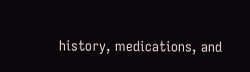history, medications, and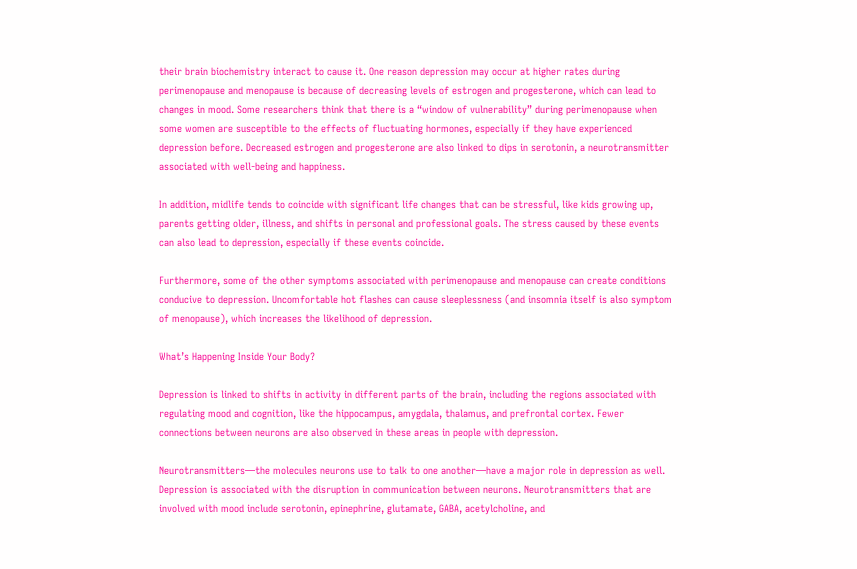their brain biochemistry interact to cause it. One reason depression may occur at higher rates during perimenopause and menopause is because of decreasing levels of estrogen and progesterone, which can lead to changes in mood. Some researchers think that there is a “window of vulnerability” during perimenopause when some women are susceptible to the effects of fluctuating hormones, especially if they have experienced depression before. Decreased estrogen and progesterone are also linked to dips in serotonin, a neurotransmitter associated with well-being and happiness.

In addition, midlife tends to coincide with significant life changes that can be stressful, like kids growing up, parents getting older, illness, and shifts in personal and professional goals. The stress caused by these events can also lead to depression, especially if these events coincide.

Furthermore, some of the other symptoms associated with perimenopause and menopause can create conditions conducive to depression. Uncomfortable hot flashes can cause sleeplessness (and insomnia itself is also symptom of menopause), which increases the likelihood of depression.

What’s Happening Inside Your Body?

Depression is linked to shifts in activity in different parts of the brain, including the regions associated with regulating mood and cognition, like the hippocampus, amygdala, thalamus, and prefrontal cortex. Fewer connections between neurons are also observed in these areas in people with depression.

Neurotransmitters—the molecules neurons use to talk to one another—have a major role in depression as well. Depression is associated with the disruption in communication between neurons. Neurotransmitters that are involved with mood include serotonin, epinephrine, glutamate, GABA, acetylcholine, and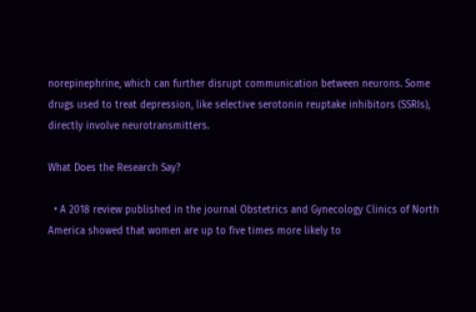norepinephrine, which can further disrupt communication between neurons. Some drugs used to treat depression, like selective serotonin reuptake inhibitors (SSRIs), directly involve neurotransmitters.

What Does the Research Say?

  • A 2018 review published in the journal Obstetrics and Gynecology Clinics of North America showed that women are up to five times more likely to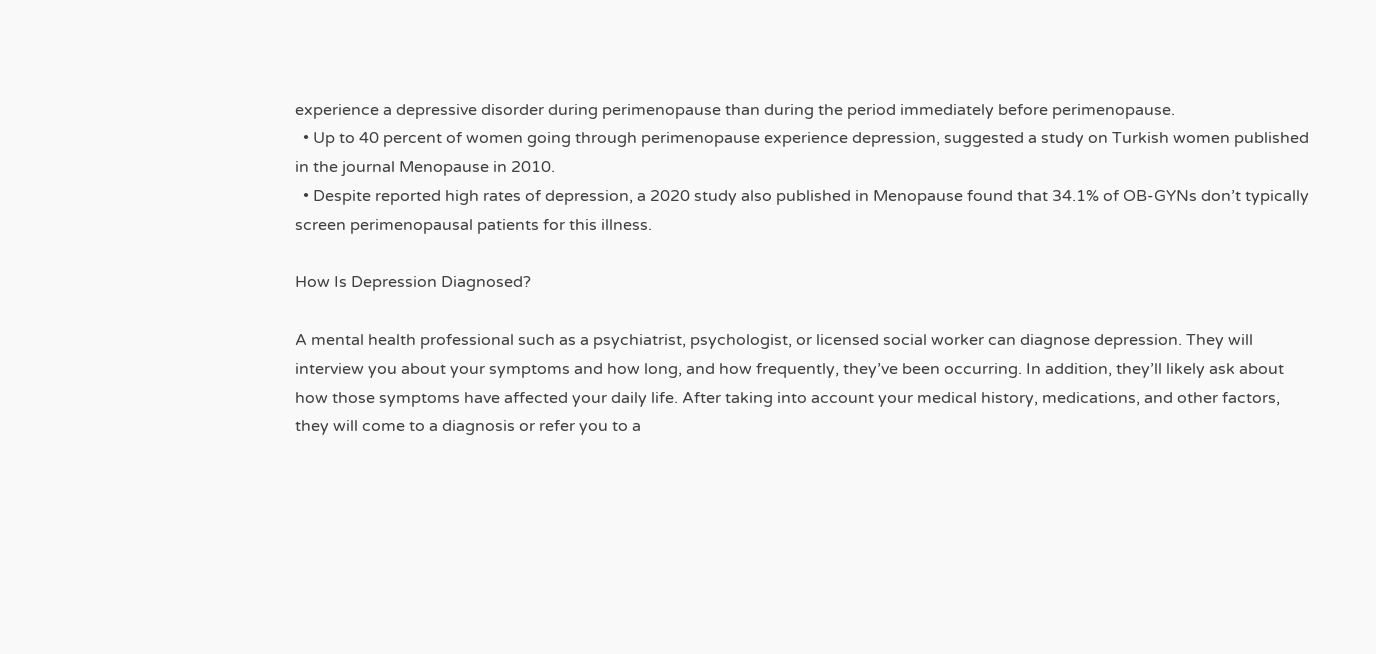experience a depressive disorder during perimenopause than during the period immediately before perimenopause.
  • Up to 40 percent of women going through perimenopause experience depression, suggested a study on Turkish women published in the journal Menopause in 2010.
  • Despite reported high rates of depression, a 2020 study also published in Menopause found that 34.1% of OB-GYNs don’t typically screen perimenopausal patients for this illness.

How Is Depression Diagnosed?

A mental health professional such as a psychiatrist, psychologist, or licensed social worker can diagnose depression. They will interview you about your symptoms and how long, and how frequently, they’ve been occurring. In addition, they’ll likely ask about how those symptoms have affected your daily life. After taking into account your medical history, medications, and other factors, they will come to a diagnosis or refer you to a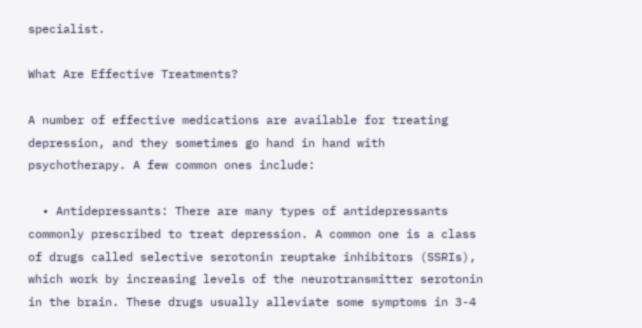specialist.

What Are Effective Treatments?

A number of effective medications are available for treating depression, and they sometimes go hand in hand with psychotherapy. A few common ones include:

  • Antidepressants: There are many types of antidepressants commonly prescribed to treat depression. A common one is a class of drugs called selective serotonin reuptake inhibitors (SSRIs), which work by increasing levels of the neurotransmitter serotonin in the brain. These drugs usually alleviate some symptoms in 3-4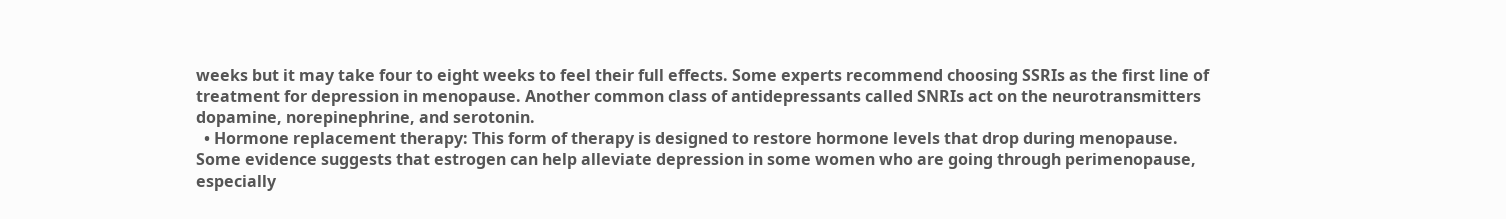weeks but it may take four to eight weeks to feel their full effects. Some experts recommend choosing SSRIs as the first line of treatment for depression in menopause. Another common class of antidepressants called SNRIs act on the neurotransmitters dopamine, norepinephrine, and serotonin.
  • Hormone replacement therapy: This form of therapy is designed to restore hormone levels that drop during menopause. Some evidence suggests that estrogen can help alleviate depression in some women who are going through perimenopause, especially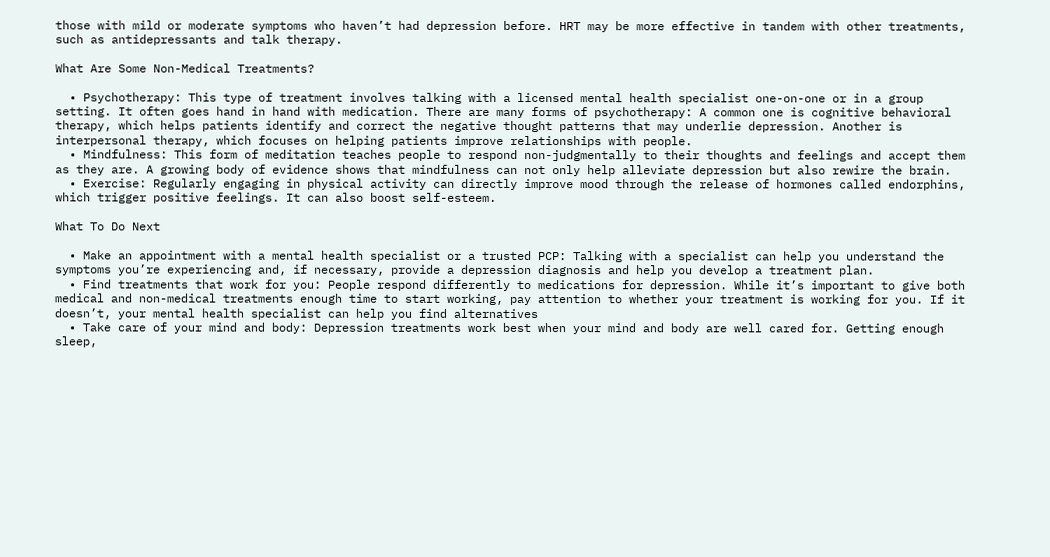those with mild or moderate symptoms who haven’t had depression before. HRT may be more effective in tandem with other treatments, such as antidepressants and talk therapy.

What Are Some Non-Medical Treatments?

  • Psychotherapy: This type of treatment involves talking with a licensed mental health specialist one-on-one or in a group setting. It often goes hand in hand with medication. There are many forms of psychotherapy: A common one is cognitive behavioral therapy, which helps patients identify and correct the negative thought patterns that may underlie depression. Another is interpersonal therapy, which focuses on helping patients improve relationships with people.
  • Mindfulness: This form of meditation teaches people to respond non-judgmentally to their thoughts and feelings and accept them as they are. A growing body of evidence shows that mindfulness can not only help alleviate depression but also rewire the brain.
  • Exercise: Regularly engaging in physical activity can directly improve mood through the release of hormones called endorphins, which trigger positive feelings. It can also boost self-esteem.

What To Do Next

  • Make an appointment with a mental health specialist or a trusted PCP: Talking with a specialist can help you understand the symptoms you’re experiencing and, if necessary, provide a depression diagnosis and help you develop a treatment plan.
  • Find treatments that work for you: People respond differently to medications for depression. While it’s important to give both medical and non-medical treatments enough time to start working, pay attention to whether your treatment is working for you. If it doesn’t, your mental health specialist can help you find alternatives
  • Take care of your mind and body: Depression treatments work best when your mind and body are well cared for. Getting enough sleep,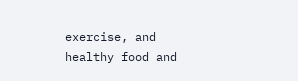exercise, and healthy food and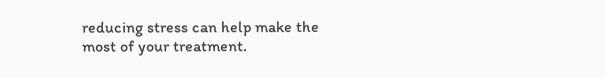reducing stress can help make the most of your treatment.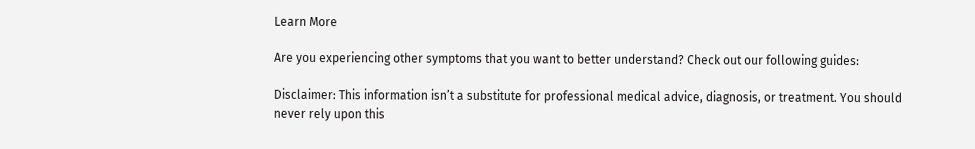Learn More

Are you experiencing other symptoms that you want to better understand? Check out our following guides:

Disclaimer: This information isn’t a substitute for professional medical advice, diagnosis, or treatment. You should never rely upon this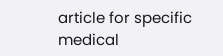article for specific medical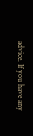advice. If you have any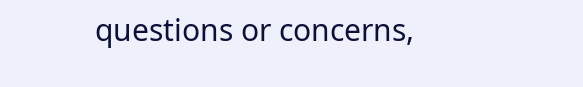questions or concerns,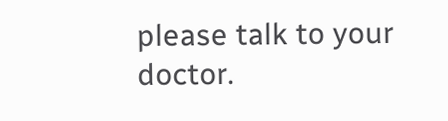please talk to your doctor.